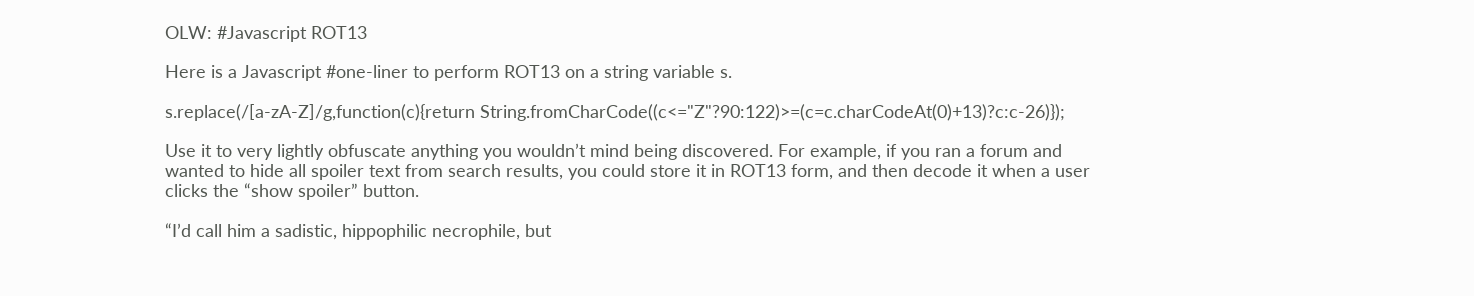OLW: #Javascript ROT13

Here is a Javascript #one-liner to perform ROT13 on a string variable s.

s.replace(/[a-zA-Z]/g,function(c){return String.fromCharCode((c<="Z"?90:122)>=(c=c.charCodeAt(0)+13)?c:c-26)});

Use it to very lightly obfuscate anything you wouldn’t mind being discovered. For example, if you ran a forum and wanted to hide all spoiler text from search results, you could store it in ROT13 form, and then decode it when a user clicks the “show spoiler” button.

“I’d call him a sadistic, hippophilic necrophile, but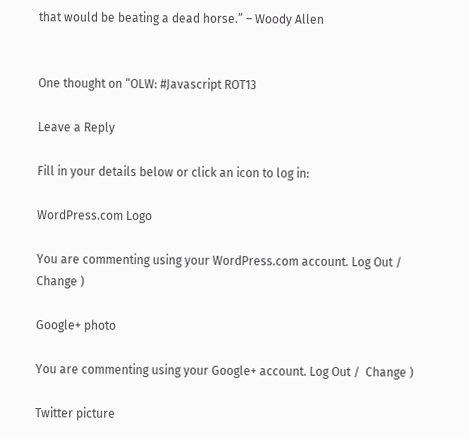that would be beating a dead horse.” – Woody Allen


One thought on “OLW: #Javascript ROT13

Leave a Reply

Fill in your details below or click an icon to log in:

WordPress.com Logo

You are commenting using your WordPress.com account. Log Out /  Change )

Google+ photo

You are commenting using your Google+ account. Log Out /  Change )

Twitter picture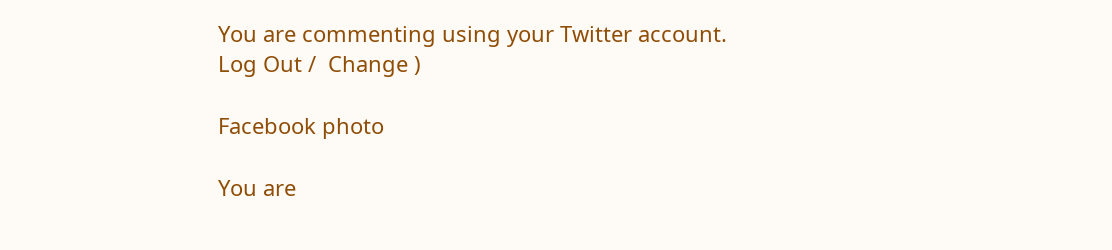You are commenting using your Twitter account. Log Out /  Change )

Facebook photo

You are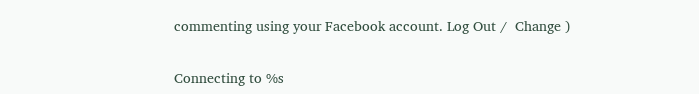commenting using your Facebook account. Log Out /  Change )


Connecting to %s